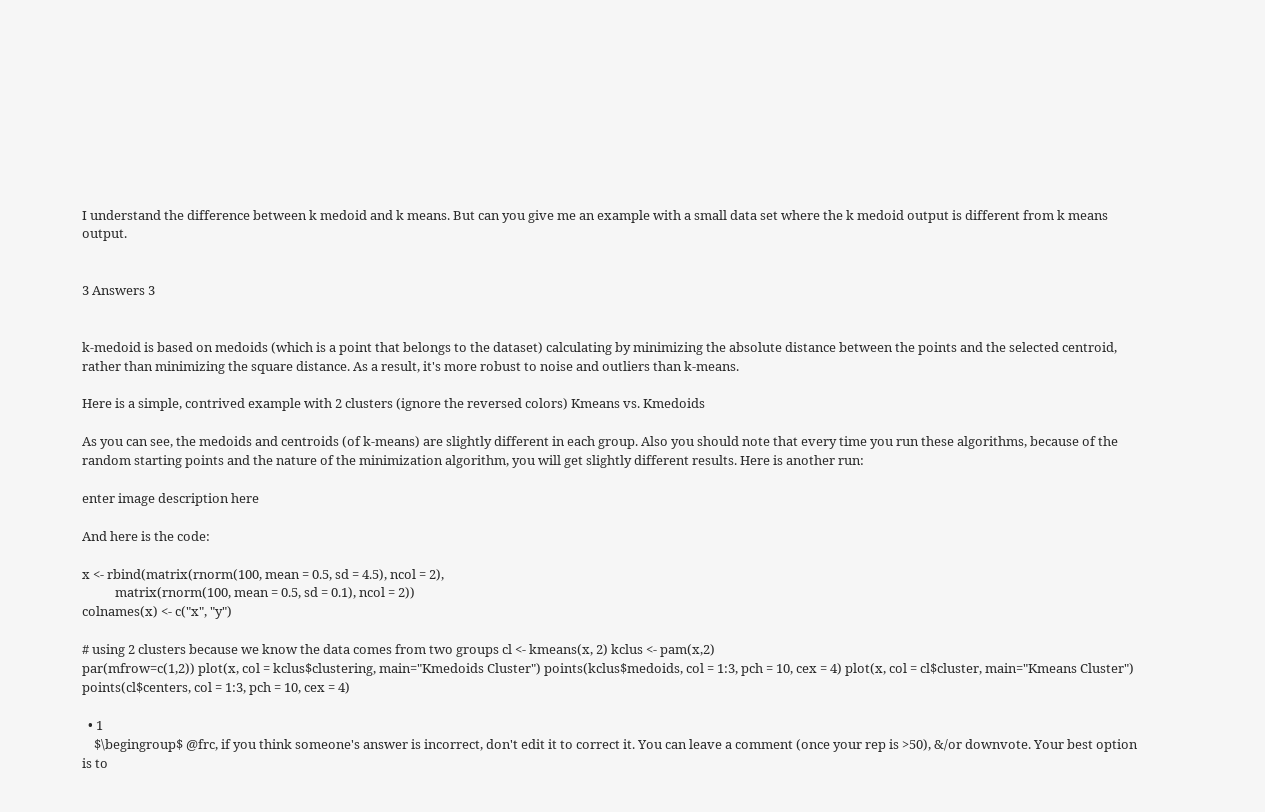I understand the difference between k medoid and k means. But can you give me an example with a small data set where the k medoid output is different from k means output.


3 Answers 3


k-medoid is based on medoids (which is a point that belongs to the dataset) calculating by minimizing the absolute distance between the points and the selected centroid, rather than minimizing the square distance. As a result, it's more robust to noise and outliers than k-means.

Here is a simple, contrived example with 2 clusters (ignore the reversed colors) Kmeans vs. Kmedoids

As you can see, the medoids and centroids (of k-means) are slightly different in each group. Also you should note that every time you run these algorithms, because of the random starting points and the nature of the minimization algorithm, you will get slightly different results. Here is another run:

enter image description here

And here is the code:

x <- rbind(matrix(rnorm(100, mean = 0.5, sd = 4.5), ncol = 2),
           matrix(rnorm(100, mean = 0.5, sd = 0.1), ncol = 2))
colnames(x) <- c("x", "y")

# using 2 clusters because we know the data comes from two groups cl <- kmeans(x, 2) kclus <- pam(x,2)
par(mfrow=c(1,2)) plot(x, col = kclus$clustering, main="Kmedoids Cluster") points(kclus$medoids, col = 1:3, pch = 10, cex = 4) plot(x, col = cl$cluster, main="Kmeans Cluster") points(cl$centers, col = 1:3, pch = 10, cex = 4)

  • 1
    $\begingroup$ @frc, if you think someone's answer is incorrect, don't edit it to correct it. You can leave a comment (once your rep is >50), &/or downvote. Your best option is to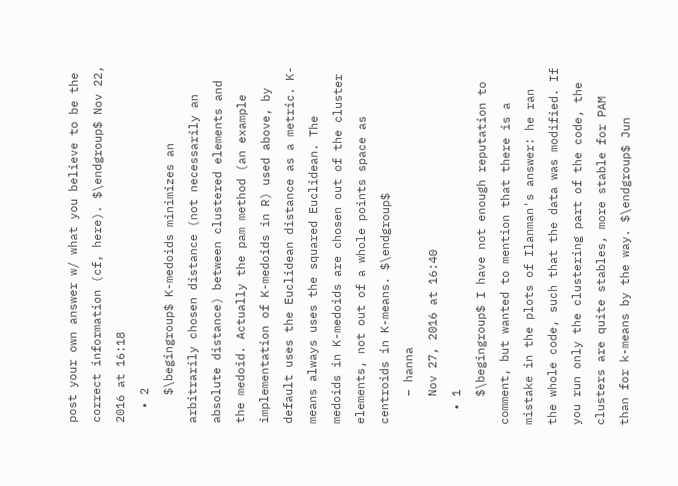post your own answer w/ what you believe to be the correct information (cf, here). $\endgroup$ Nov 22, 2016 at 16:18
  • 2
    $\begingroup$ K-medoids minimizes an arbitrarily chosen distance (not necessarily an absolute distance) between clustered elements and the medoid. Actually the pam method (an example implementation of K-medoids in R) used above, by default uses the Euclidean distance as a metric. K-means always uses the squared Euclidean. The medoids in K-medoids are chosen out of the cluster elements, not out of a whole points space as centroids in K-means. $\endgroup$
    – hanna
    Nov 27, 2016 at 16:40
  • 1
    $\begingroup$ I have not enough reputation to comment, but wanted to mention that there is a mistake in the plots of Ilanman's answer: he ran the whole code, such that the data was modified. If you run only the clustering part of the code, the clusters are quite stables, more stable for PAM than for k-means by the way. $\endgroup$ Jun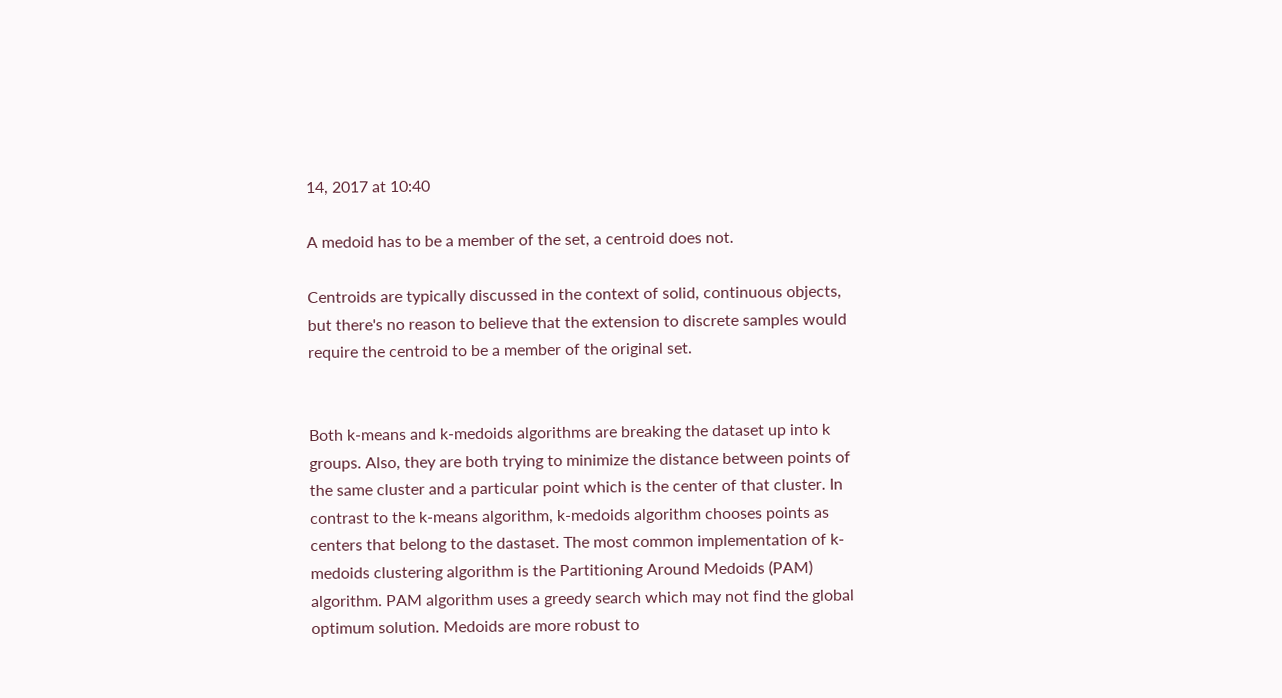14, 2017 at 10:40

A medoid has to be a member of the set, a centroid does not.

Centroids are typically discussed in the context of solid, continuous objects, but there's no reason to believe that the extension to discrete samples would require the centroid to be a member of the original set.


Both k-means and k-medoids algorithms are breaking the dataset up into k groups. Also, they are both trying to minimize the distance between points of the same cluster and a particular point which is the center of that cluster. In contrast to the k-means algorithm, k-medoids algorithm chooses points as centers that belong to the dastaset. The most common implementation of k-medoids clustering algorithm is the Partitioning Around Medoids (PAM) algorithm. PAM algorithm uses a greedy search which may not find the global optimum solution. Medoids are more robust to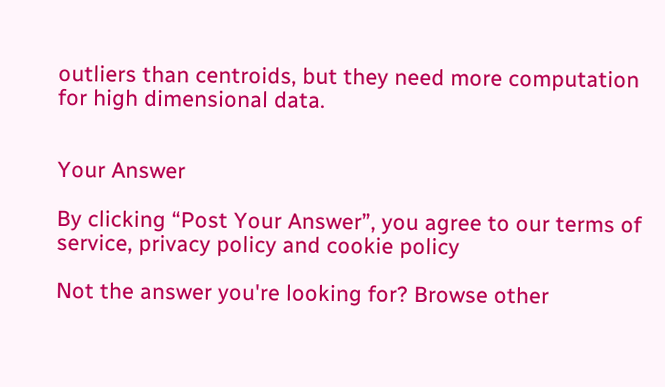outliers than centroids, but they need more computation for high dimensional data.


Your Answer

By clicking “Post Your Answer”, you agree to our terms of service, privacy policy and cookie policy

Not the answer you're looking for? Browse other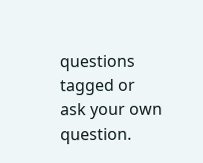questions tagged or ask your own question.